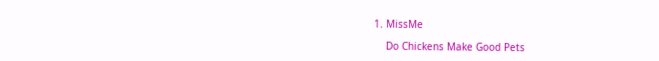1. MissMe

    Do Chickens Make Good Pets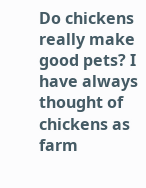Do chickens really make good pets? I have always thought of chickens as farm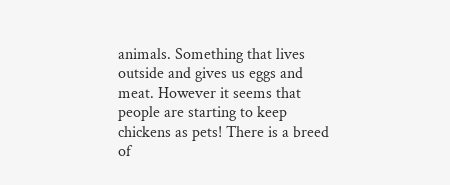animals. Something that lives outside and gives us eggs and meat. However it seems that people are starting to keep chickens as pets! There is a breed of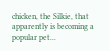chicken, the Silkie, that apparently is becoming a popular pet...